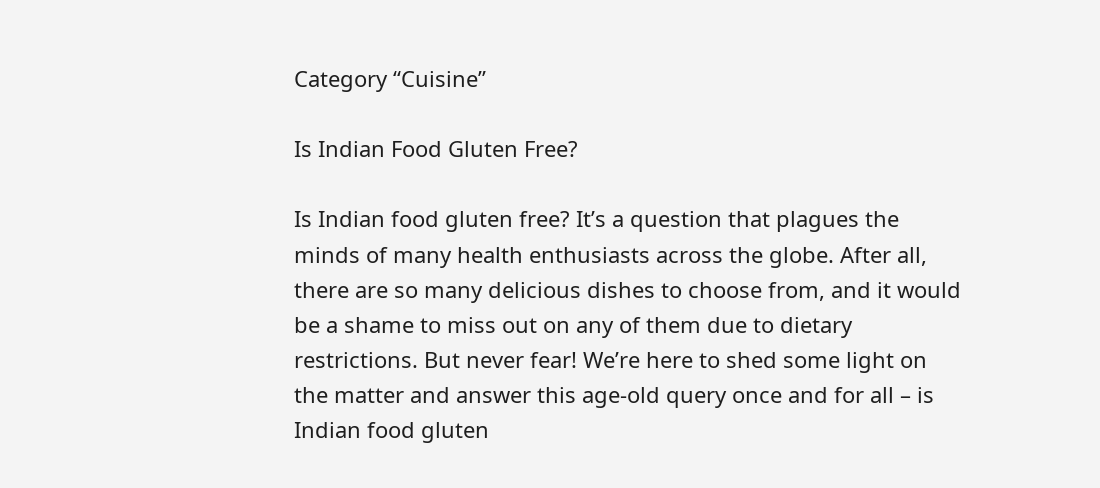Category “Cuisine”

Is Indian Food Gluten Free?

Is Indian food gluten free? It’s a question that plagues the minds of many health enthusiasts across the globe. After all, there are so many delicious dishes to choose from, and it would be a shame to miss out on any of them due to dietary restrictions. But never fear! We’re here to shed some light on the matter and answer this age-old query once and for all – is Indian food gluten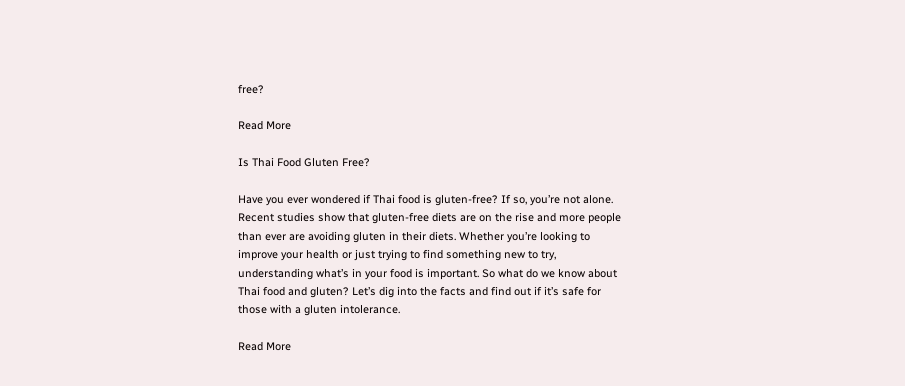free?

Read More

Is Thai Food Gluten Free?

Have you ever wondered if Thai food is gluten-free? If so, you’re not alone. Recent studies show that gluten-free diets are on the rise and more people than ever are avoiding gluten in their diets. Whether you’re looking to improve your health or just trying to find something new to try, understanding what’s in your food is important. So what do we know about Thai food and gluten? Let’s dig into the facts and find out if it’s safe for those with a gluten intolerance.

Read More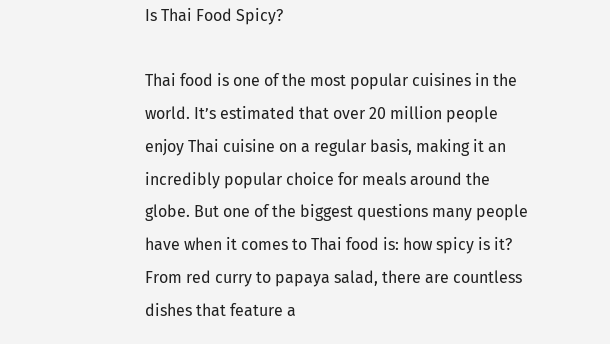Is Thai Food Spicy?

Thai food is one of the most popular cuisines in the world. It’s estimated that over 20 million people enjoy Thai cuisine on a regular basis, making it an incredibly popular choice for meals around the globe. But one of the biggest questions many people have when it comes to Thai food is: how spicy is it? From red curry to papaya salad, there are countless dishes that feature a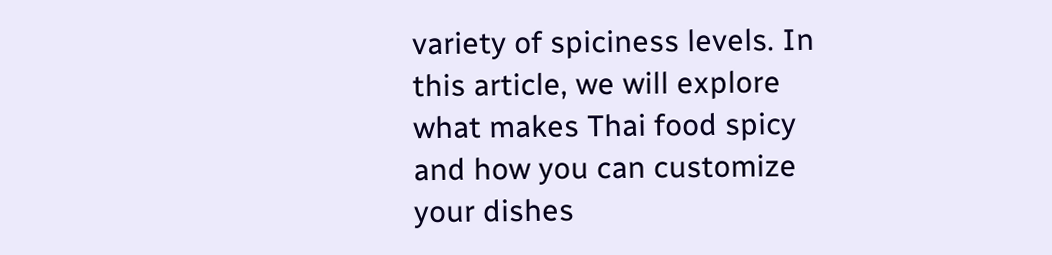variety of spiciness levels. In this article, we will explore what makes Thai food spicy and how you can customize your dishes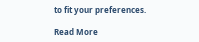to fit your preferences.

Read More